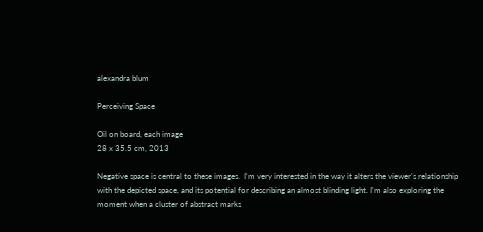alexandra blum

Perceiving Space

Oil on board, each image
28 x 35.5 cm, 2013

Negative space is central to these images.  I'm very interested in the way it alters the viewer's relationship with the depicted space, and its potential for describing an almost blinding light. I'm also exploring the moment when a cluster of abstract marks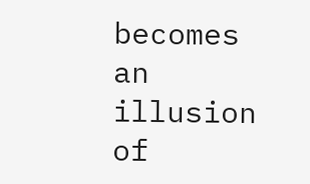becomes an illusion of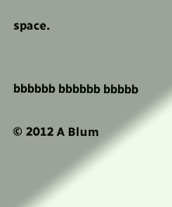space.


bbbbbb bbbbbb bbbbb

© 2012 A Blum